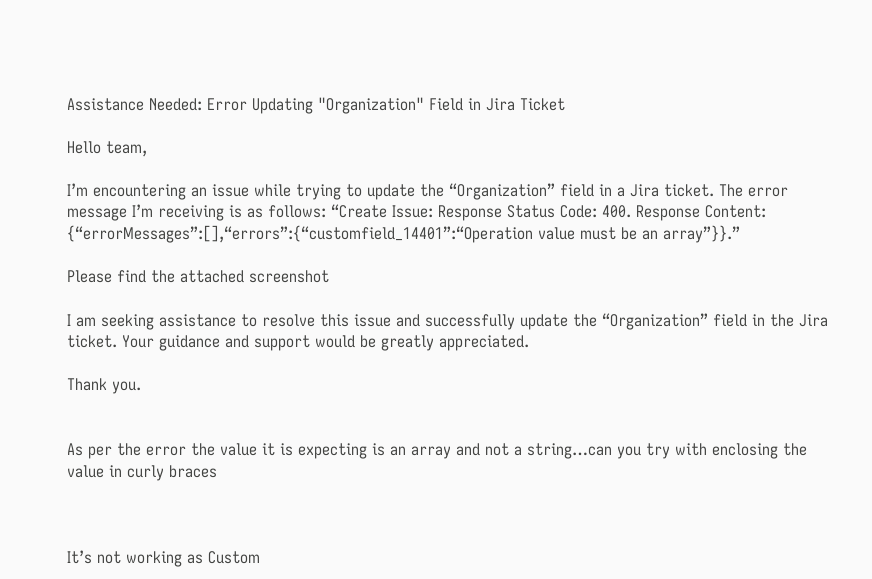Assistance Needed: Error Updating "Organization" Field in Jira Ticket

Hello team,

I’m encountering an issue while trying to update the “Organization” field in a Jira ticket. The error message I’m receiving is as follows: “Create Issue: Response Status Code: 400. Response Content: {“errorMessages”:[],“errors”:{“customfield_14401”:“Operation value must be an array”}}.”

Please find the attached screenshot

I am seeking assistance to resolve this issue and successfully update the “Organization” field in the Jira ticket. Your guidance and support would be greatly appreciated.

Thank you.


As per the error the value it is expecting is an array and not a string…can you try with enclosing the value in curly braces



It’s not working as Custom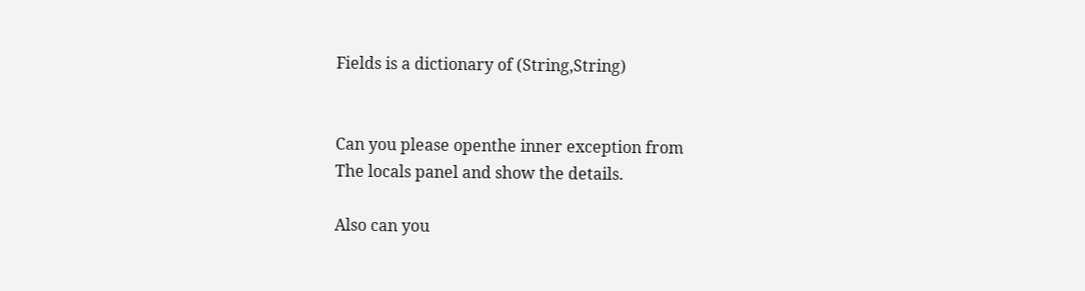Fields is a dictionary of (String,String)


Can you please openthe inner exception from
The locals panel and show the details.

Also can you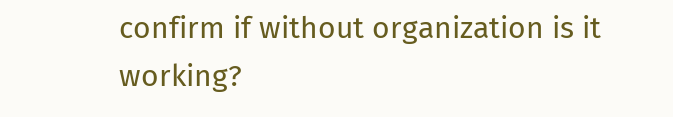confirm if without organization is it working?